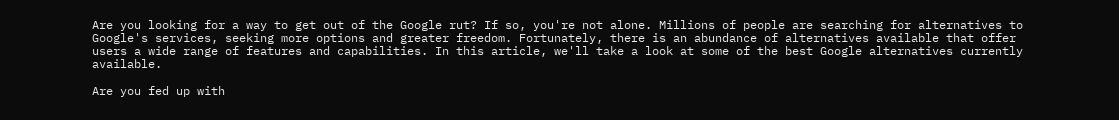Are you looking for a way to get out of the Google rut? If so, you're not alone. Millions of people are searching for alternatives to Google's services, seeking more options and greater freedom. Fortunately, there is an abundance of alternatives available that offer users a wide range of features and capabilities. In this article, we'll take a look at some of the best Google alternatives currently available.

Are you fed up with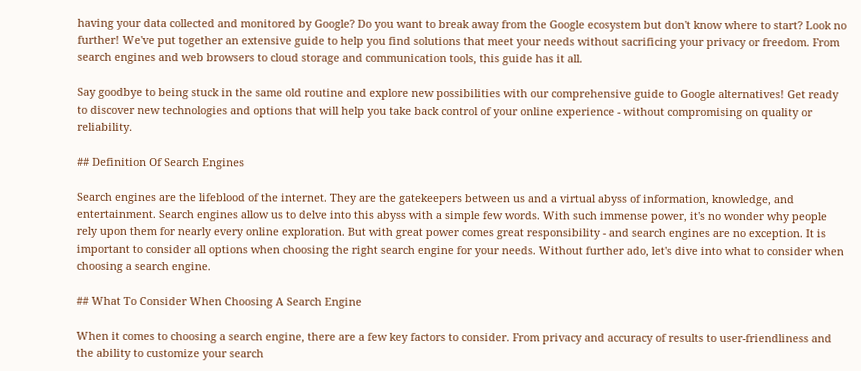having your data collected and monitored by Google? Do you want to break away from the Google ecosystem but don't know where to start? Look no further! We've put together an extensive guide to help you find solutions that meet your needs without sacrificing your privacy or freedom. From search engines and web browsers to cloud storage and communication tools, this guide has it all.

Say goodbye to being stuck in the same old routine and explore new possibilities with our comprehensive guide to Google alternatives! Get ready to discover new technologies and options that will help you take back control of your online experience - without compromising on quality or reliability.

## Definition Of Search Engines

Search engines are the lifeblood of the internet. They are the gatekeepers between us and a virtual abyss of information, knowledge, and entertainment. Search engines allow us to delve into this abyss with a simple few words. With such immense power, it's no wonder why people rely upon them for nearly every online exploration. But with great power comes great responsibility - and search engines are no exception. It is important to consider all options when choosing the right search engine for your needs. Without further ado, let's dive into what to consider when choosing a search engine.

## What To Consider When Choosing A Search Engine

When it comes to choosing a search engine, there are a few key factors to consider. From privacy and accuracy of results to user-friendliness and the ability to customize your search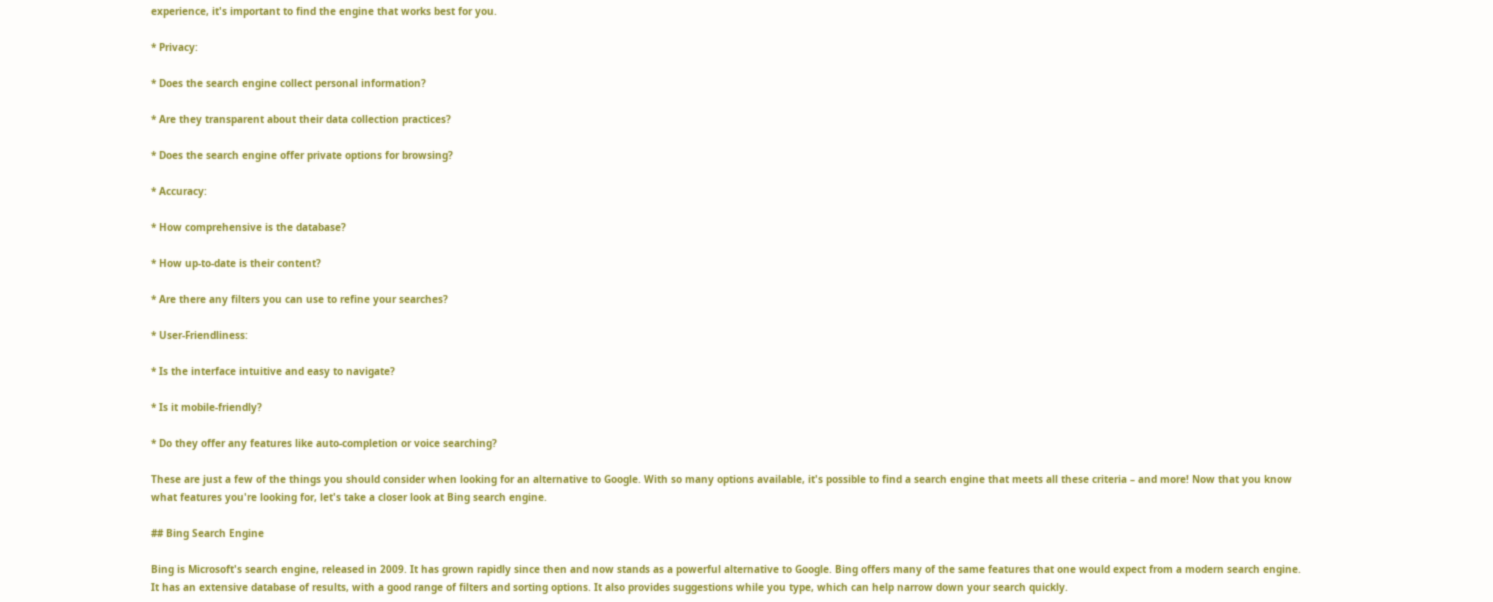experience, it's important to find the engine that works best for you.

* Privacy:

* Does the search engine collect personal information?

* Are they transparent about their data collection practices?

* Does the search engine offer private options for browsing?

* Accuracy:

* How comprehensive is the database?

* How up-to-date is their content?

* Are there any filters you can use to refine your searches?

* User-Friendliness:

* Is the interface intuitive and easy to navigate?

* Is it mobile-friendly?

* Do they offer any features like auto-completion or voice searching?

These are just a few of the things you should consider when looking for an alternative to Google. With so many options available, it's possible to find a search engine that meets all these criteria – and more! Now that you know what features you're looking for, let's take a closer look at Bing search engine.

## Bing Search Engine

Bing is Microsoft's search engine, released in 2009. It has grown rapidly since then and now stands as a powerful alternative to Google. Bing offers many of the same features that one would expect from a modern search engine. It has an extensive database of results, with a good range of filters and sorting options. It also provides suggestions while you type, which can help narrow down your search quickly.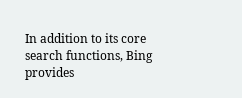In addition to its core search functions, Bing provides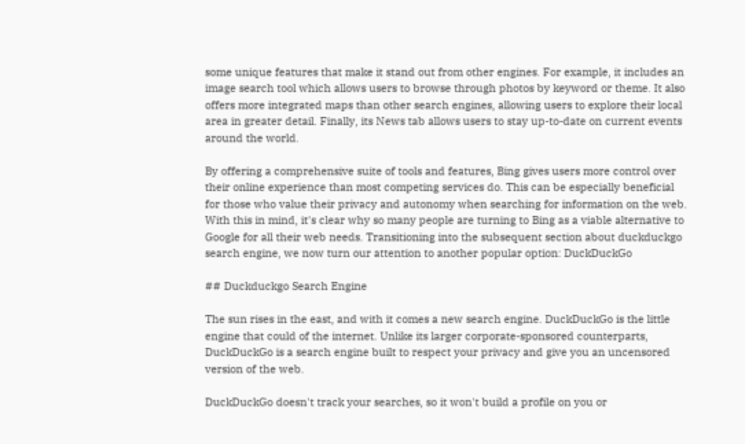some unique features that make it stand out from other engines. For example, it includes an image search tool which allows users to browse through photos by keyword or theme. It also offers more integrated maps than other search engines, allowing users to explore their local area in greater detail. Finally, its News tab allows users to stay up-to-date on current events around the world.

By offering a comprehensive suite of tools and features, Bing gives users more control over their online experience than most competing services do. This can be especially beneficial for those who value their privacy and autonomy when searching for information on the web. With this in mind, it's clear why so many people are turning to Bing as a viable alternative to Google for all their web needs. Transitioning into the subsequent section about duckduckgo search engine, we now turn our attention to another popular option: DuckDuckGo

## Duckduckgo Search Engine

The sun rises in the east, and with it comes a new search engine. DuckDuckGo is the little engine that could of the internet. Unlike its larger corporate-sponsored counterparts, DuckDuckGo is a search engine built to respect your privacy and give you an uncensored version of the web.

DuckDuckGo doesn't track your searches, so it won't build a profile on you or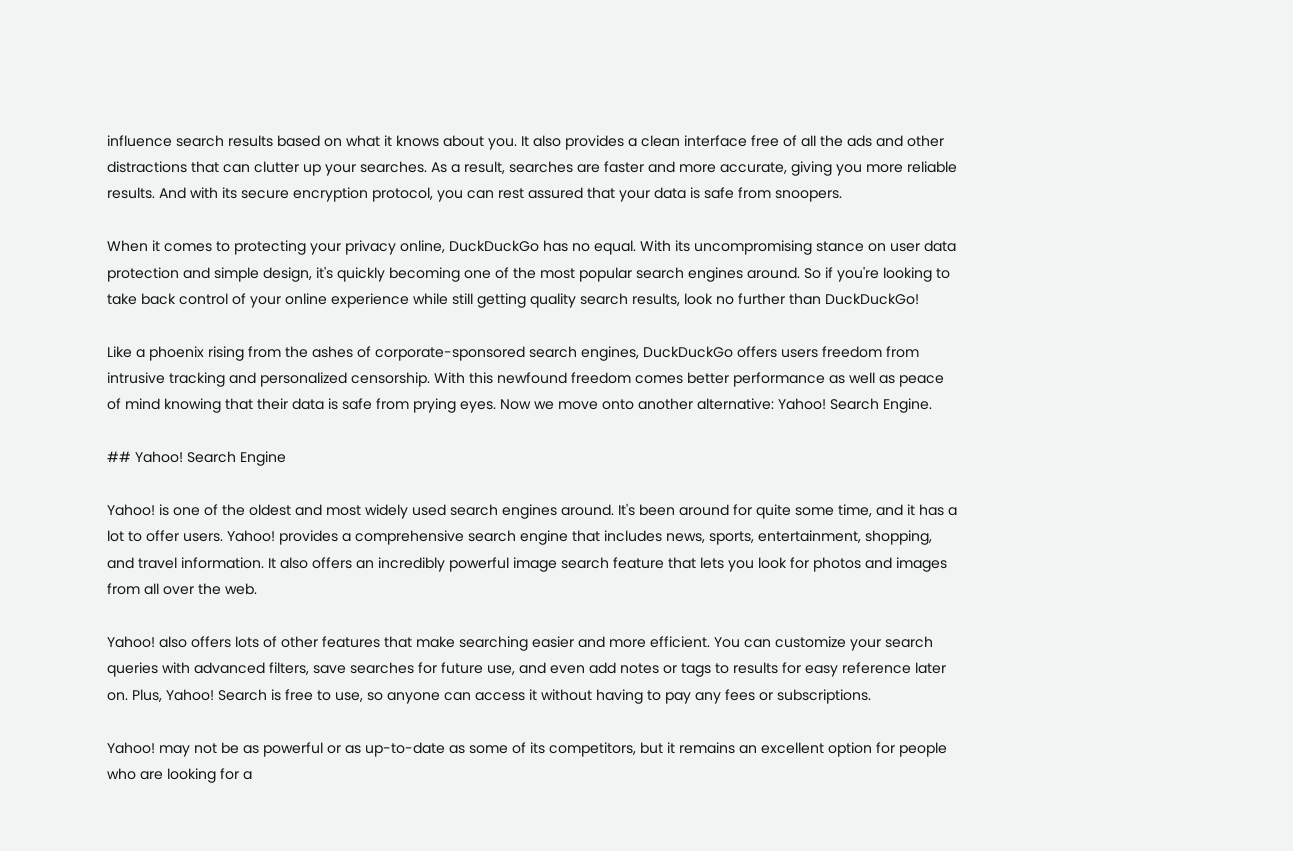influence search results based on what it knows about you. It also provides a clean interface free of all the ads and other distractions that can clutter up your searches. As a result, searches are faster and more accurate, giving you more reliable results. And with its secure encryption protocol, you can rest assured that your data is safe from snoopers.

When it comes to protecting your privacy online, DuckDuckGo has no equal. With its uncompromising stance on user data protection and simple design, it's quickly becoming one of the most popular search engines around. So if you're looking to take back control of your online experience while still getting quality search results, look no further than DuckDuckGo!

Like a phoenix rising from the ashes of corporate-sponsored search engines, DuckDuckGo offers users freedom from intrusive tracking and personalized censorship. With this newfound freedom comes better performance as well as peace of mind knowing that their data is safe from prying eyes. Now we move onto another alternative: Yahoo! Search Engine.

## Yahoo! Search Engine

Yahoo! is one of the oldest and most widely used search engines around. It's been around for quite some time, and it has a lot to offer users. Yahoo! provides a comprehensive search engine that includes news, sports, entertainment, shopping, and travel information. It also offers an incredibly powerful image search feature that lets you look for photos and images from all over the web.

Yahoo! also offers lots of other features that make searching easier and more efficient. You can customize your search queries with advanced filters, save searches for future use, and even add notes or tags to results for easy reference later on. Plus, Yahoo! Search is free to use, so anyone can access it without having to pay any fees or subscriptions.

Yahoo! may not be as powerful or as up-to-date as some of its competitors, but it remains an excellent option for people who are looking for a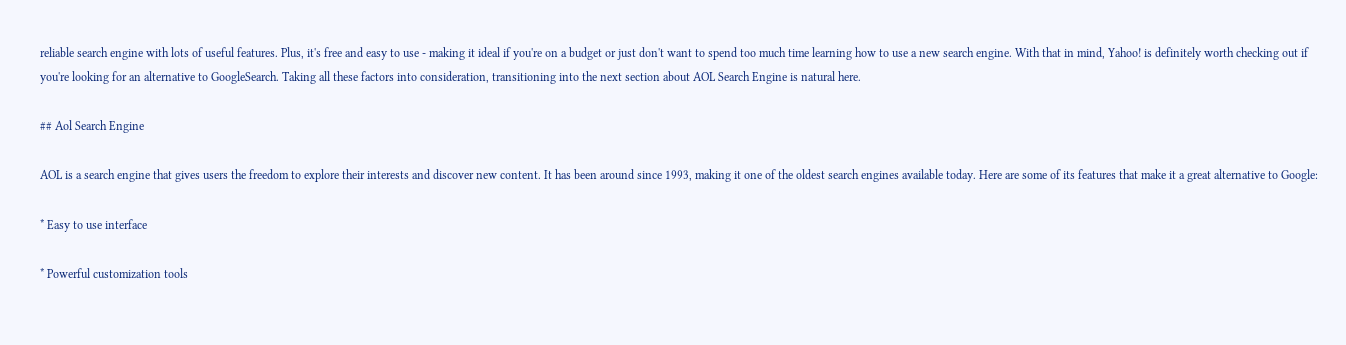reliable search engine with lots of useful features. Plus, it's free and easy to use - making it ideal if you're on a budget or just don't want to spend too much time learning how to use a new search engine. With that in mind, Yahoo! is definitely worth checking out if you're looking for an alternative to GoogleSearch. Taking all these factors into consideration, transitioning into the next section about AOL Search Engine is natural here.

## Aol Search Engine

AOL is a search engine that gives users the freedom to explore their interests and discover new content. It has been around since 1993, making it one of the oldest search engines available today. Here are some of its features that make it a great alternative to Google:

* Easy to use interface

* Powerful customization tools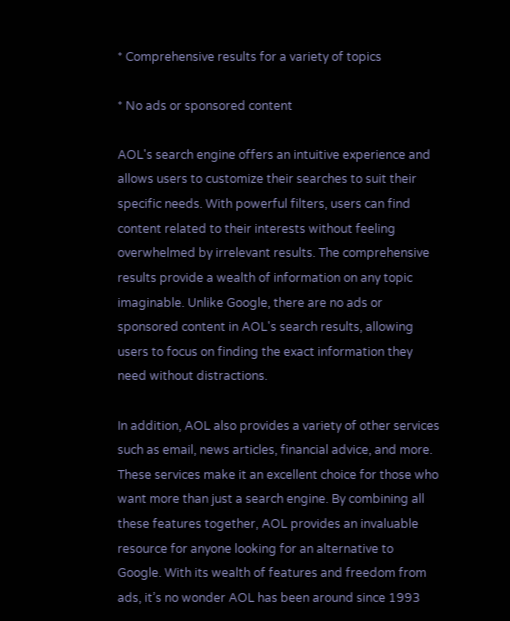* Comprehensive results for a variety of topics

* No ads or sponsored content

AOL's search engine offers an intuitive experience and allows users to customize their searches to suit their specific needs. With powerful filters, users can find content related to their interests without feeling overwhelmed by irrelevant results. The comprehensive results provide a wealth of information on any topic imaginable. Unlike Google, there are no ads or sponsored content in AOL's search results, allowing users to focus on finding the exact information they need without distractions.

In addition, AOL also provides a variety of other services such as email, news articles, financial advice, and more. These services make it an excellent choice for those who want more than just a search engine. By combining all these features together, AOL provides an invaluable resource for anyone looking for an alternative to Google. With its wealth of features and freedom from ads, it’s no wonder AOL has been around since 1993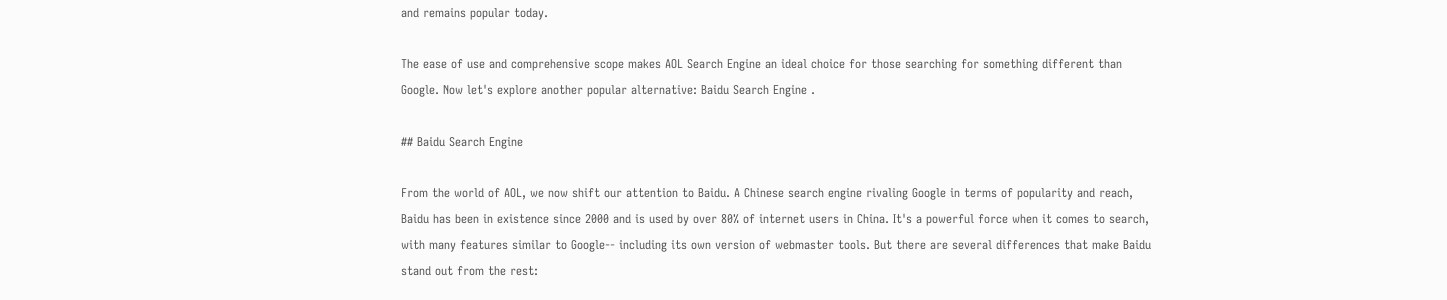and remains popular today.

The ease of use and comprehensive scope makes AOL Search Engine an ideal choice for those searching for something different than Google. Now let's explore another popular alternative: Baidu Search Engine .

## Baidu Search Engine

From the world of AOL, we now shift our attention to Baidu. A Chinese search engine rivaling Google in terms of popularity and reach, Baidu has been in existence since 2000 and is used by over 80% of internet users in China. It's a powerful force when it comes to search, with many features similar to Google-- including its own version of webmaster tools. But there are several differences that make Baidu stand out from the rest: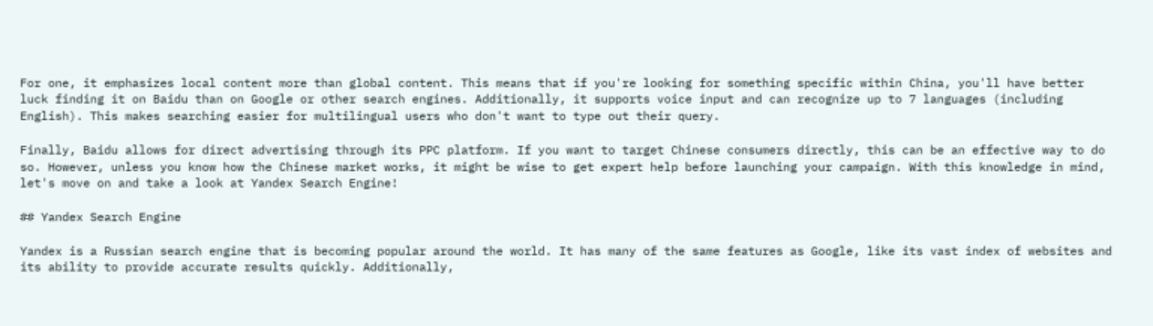For one, it emphasizes local content more than global content. This means that if you're looking for something specific within China, you'll have better luck finding it on Baidu than on Google or other search engines. Additionally, it supports voice input and can recognize up to 7 languages (including English). This makes searching easier for multilingual users who don't want to type out their query.

Finally, Baidu allows for direct advertising through its PPC platform. If you want to target Chinese consumers directly, this can be an effective way to do so. However, unless you know how the Chinese market works, it might be wise to get expert help before launching your campaign. With this knowledge in mind, let's move on and take a look at Yandex Search Engine!

## Yandex Search Engine

Yandex is a Russian search engine that is becoming popular around the world. It has many of the same features as Google, like its vast index of websites and its ability to provide accurate results quickly. Additionally,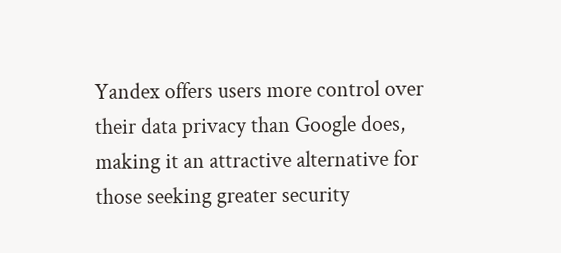Yandex offers users more control over their data privacy than Google does, making it an attractive alternative for those seeking greater security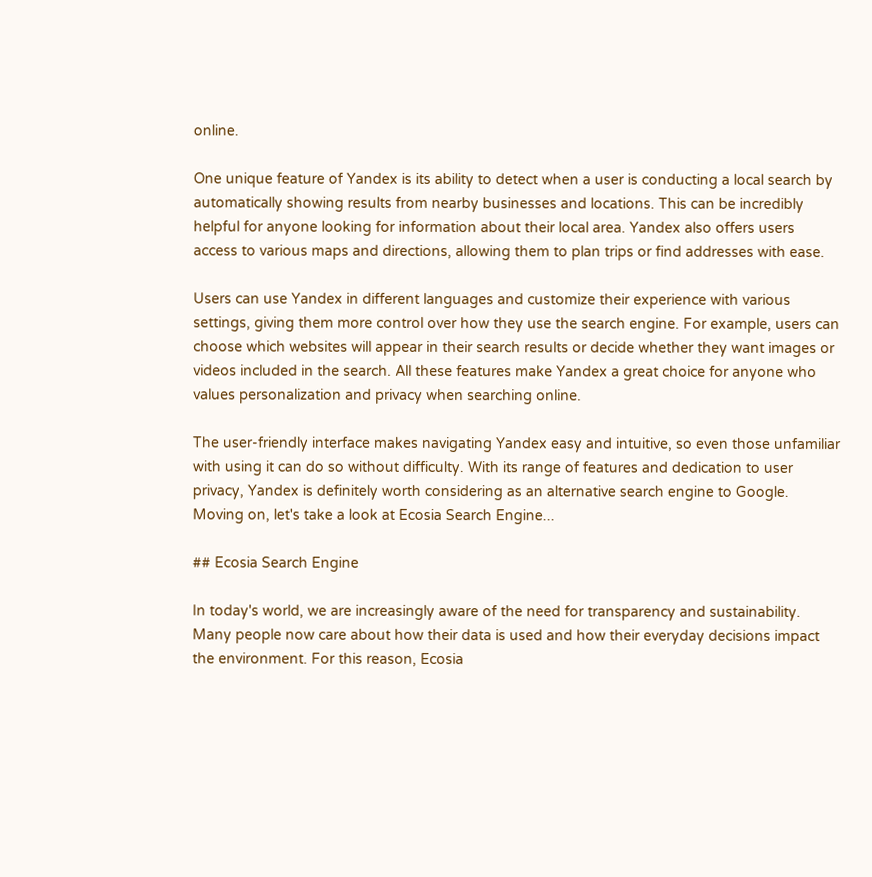online.

One unique feature of Yandex is its ability to detect when a user is conducting a local search by automatically showing results from nearby businesses and locations. This can be incredibly helpful for anyone looking for information about their local area. Yandex also offers users access to various maps and directions, allowing them to plan trips or find addresses with ease.

Users can use Yandex in different languages and customize their experience with various settings, giving them more control over how they use the search engine. For example, users can choose which websites will appear in their search results or decide whether they want images or videos included in the search. All these features make Yandex a great choice for anyone who values personalization and privacy when searching online.

The user-friendly interface makes navigating Yandex easy and intuitive, so even those unfamiliar with using it can do so without difficulty. With its range of features and dedication to user privacy, Yandex is definitely worth considering as an alternative search engine to Google. Moving on, let's take a look at Ecosia Search Engine...

## Ecosia Search Engine

In today's world, we are increasingly aware of the need for transparency and sustainability. Many people now care about how their data is used and how their everyday decisions impact the environment. For this reason, Ecosia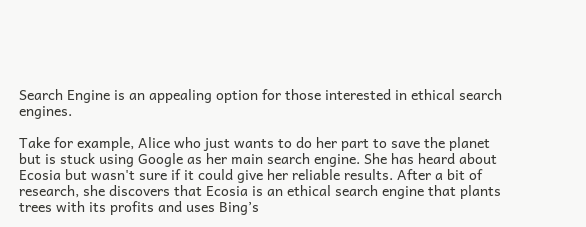Search Engine is an appealing option for those interested in ethical search engines.

Take for example, Alice who just wants to do her part to save the planet but is stuck using Google as her main search engine. She has heard about Ecosia but wasn't sure if it could give her reliable results. After a bit of research, she discovers that Ecosia is an ethical search engine that plants trees with its profits and uses Bing’s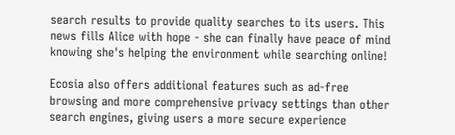search results to provide quality searches to its users. This news fills Alice with hope - she can finally have peace of mind knowing she's helping the environment while searching online!

Ecosia also offers additional features such as ad-free browsing and more comprehensive privacy settings than other search engines, giving users a more secure experience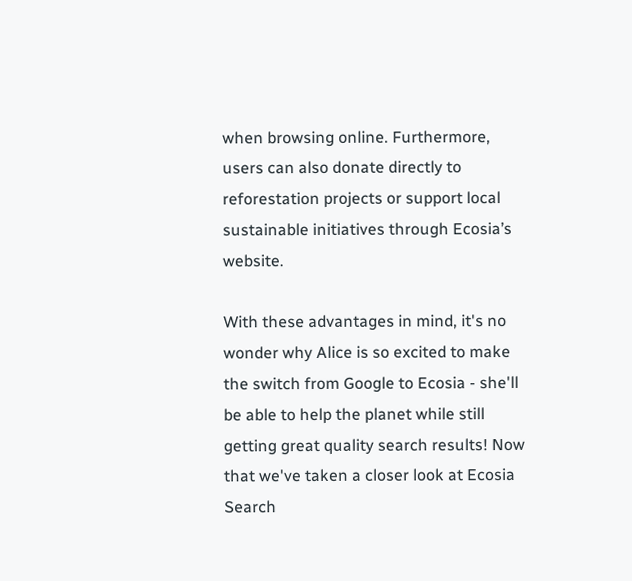when browsing online. Furthermore, users can also donate directly to reforestation projects or support local sustainable initiatives through Ecosia’s website.

With these advantages in mind, it's no wonder why Alice is so excited to make the switch from Google to Ecosia - she'll be able to help the planet while still getting great quality search results! Now that we've taken a closer look at Ecosia Search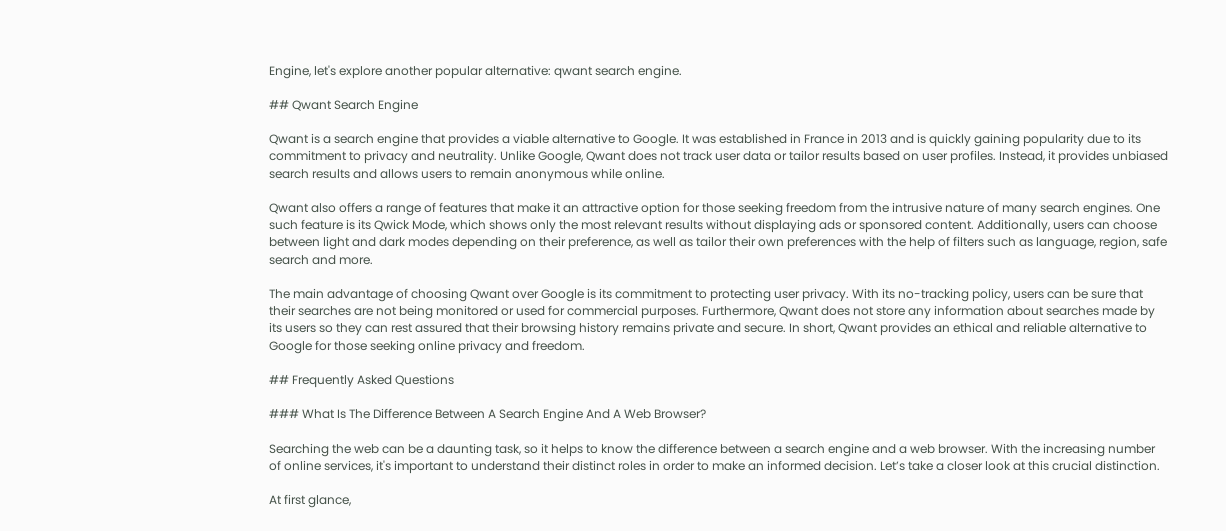Engine, let's explore another popular alternative: qwant search engine.

## Qwant Search Engine

Qwant is a search engine that provides a viable alternative to Google. It was established in France in 2013 and is quickly gaining popularity due to its commitment to privacy and neutrality. Unlike Google, Qwant does not track user data or tailor results based on user profiles. Instead, it provides unbiased search results and allows users to remain anonymous while online.

Qwant also offers a range of features that make it an attractive option for those seeking freedom from the intrusive nature of many search engines. One such feature is its Qwick Mode, which shows only the most relevant results without displaying ads or sponsored content. Additionally, users can choose between light and dark modes depending on their preference, as well as tailor their own preferences with the help of filters such as language, region, safe search and more.

The main advantage of choosing Qwant over Google is its commitment to protecting user privacy. With its no-tracking policy, users can be sure that their searches are not being monitored or used for commercial purposes. Furthermore, Qwant does not store any information about searches made by its users so they can rest assured that their browsing history remains private and secure. In short, Qwant provides an ethical and reliable alternative to Google for those seeking online privacy and freedom.

## Frequently Asked Questions

### What Is The Difference Between A Search Engine And A Web Browser?

Searching the web can be a daunting task, so it helps to know the difference between a search engine and a web browser. With the increasing number of online services, it's important to understand their distinct roles in order to make an informed decision. Let’s take a closer look at this crucial distinction.

At first glance,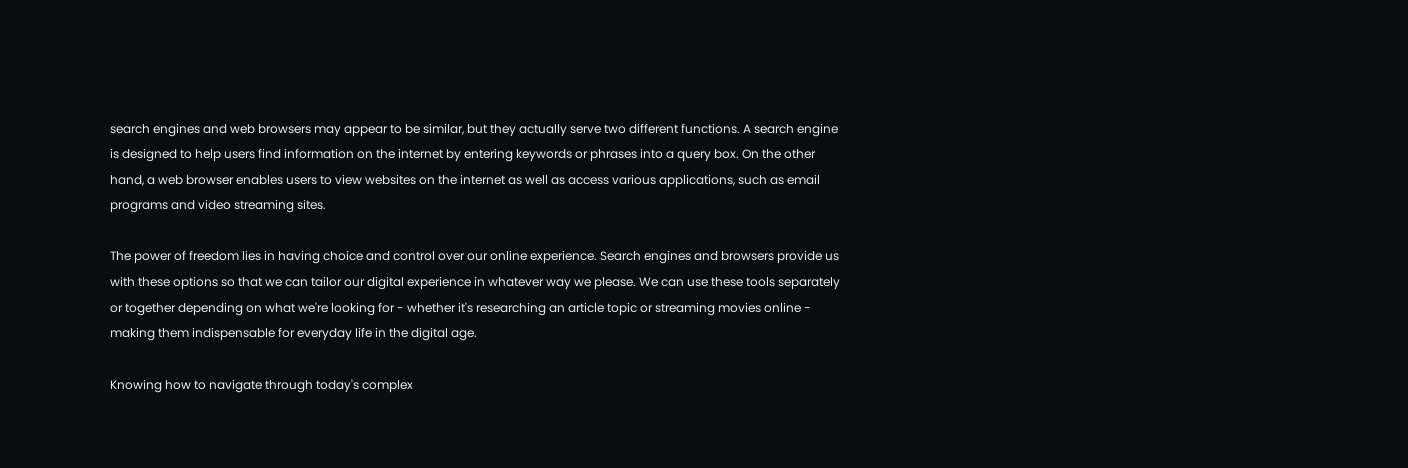search engines and web browsers may appear to be similar, but they actually serve two different functions. A search engine is designed to help users find information on the internet by entering keywords or phrases into a query box. On the other hand, a web browser enables users to view websites on the internet as well as access various applications, such as email programs and video streaming sites.

The power of freedom lies in having choice and control over our online experience. Search engines and browsers provide us with these options so that we can tailor our digital experience in whatever way we please. We can use these tools separately or together depending on what we're looking for - whether it's researching an article topic or streaming movies online - making them indispensable for everyday life in the digital age.

Knowing how to navigate through today's complex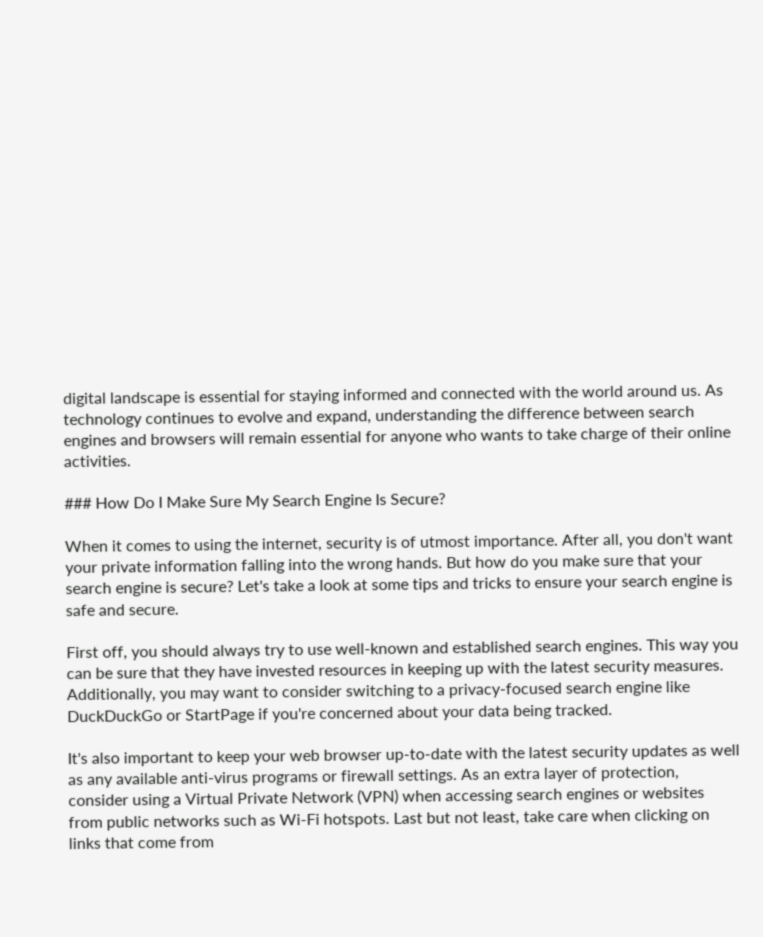digital landscape is essential for staying informed and connected with the world around us. As technology continues to evolve and expand, understanding the difference between search engines and browsers will remain essential for anyone who wants to take charge of their online activities.

### How Do I Make Sure My Search Engine Is Secure?

When it comes to using the internet, security is of utmost importance. After all, you don't want your private information falling into the wrong hands. But how do you make sure that your search engine is secure? Let's take a look at some tips and tricks to ensure your search engine is safe and secure.

First off, you should always try to use well-known and established search engines. This way you can be sure that they have invested resources in keeping up with the latest security measures. Additionally, you may want to consider switching to a privacy-focused search engine like DuckDuckGo or StartPage if you're concerned about your data being tracked.

It's also important to keep your web browser up-to-date with the latest security updates as well as any available anti-virus programs or firewall settings. As an extra layer of protection, consider using a Virtual Private Network (VPN) when accessing search engines or websites from public networks such as Wi-Fi hotspots. Last but not least, take care when clicking on links that come from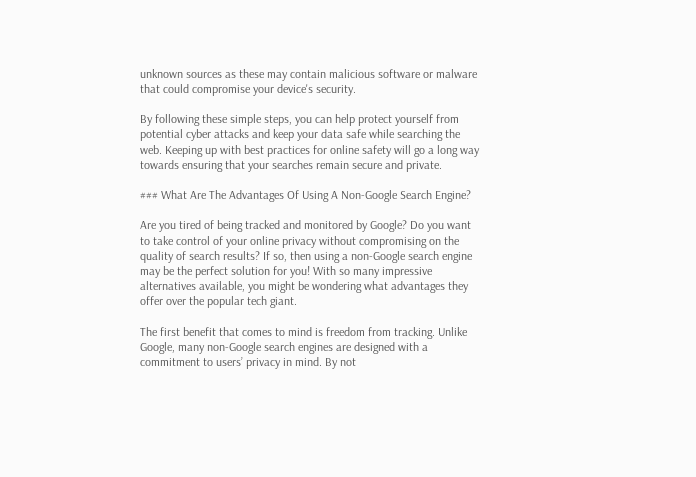unknown sources as these may contain malicious software or malware that could compromise your device's security.

By following these simple steps, you can help protect yourself from potential cyber attacks and keep your data safe while searching the web. Keeping up with best practices for online safety will go a long way towards ensuring that your searches remain secure and private.

### What Are The Advantages Of Using A Non-Google Search Engine?

Are you tired of being tracked and monitored by Google? Do you want to take control of your online privacy without compromising on the quality of search results? If so, then using a non-Google search engine may be the perfect solution for you! With so many impressive alternatives available, you might be wondering what advantages they offer over the popular tech giant.

The first benefit that comes to mind is freedom from tracking. Unlike Google, many non-Google search engines are designed with a commitment to users’ privacy in mind. By not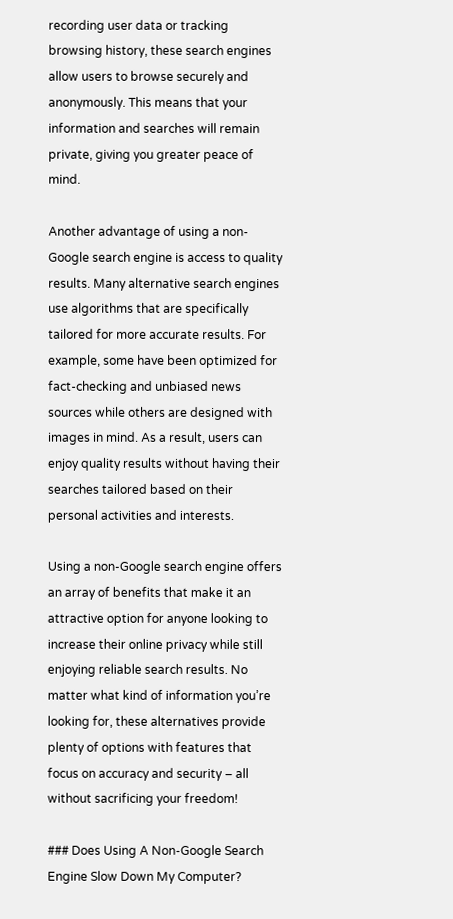recording user data or tracking browsing history, these search engines allow users to browse securely and anonymously. This means that your information and searches will remain private, giving you greater peace of mind.

Another advantage of using a non-Google search engine is access to quality results. Many alternative search engines use algorithms that are specifically tailored for more accurate results. For example, some have been optimized for fact-checking and unbiased news sources while others are designed with images in mind. As a result, users can enjoy quality results without having their searches tailored based on their personal activities and interests.

Using a non-Google search engine offers an array of benefits that make it an attractive option for anyone looking to increase their online privacy while still enjoying reliable search results. No matter what kind of information you’re looking for, these alternatives provide plenty of options with features that focus on accuracy and security – all without sacrificing your freedom!

### Does Using A Non-Google Search Engine Slow Down My Computer?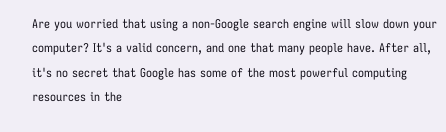Are you worried that using a non-Google search engine will slow down your computer? It's a valid concern, and one that many people have. After all, it's no secret that Google has some of the most powerful computing resources in the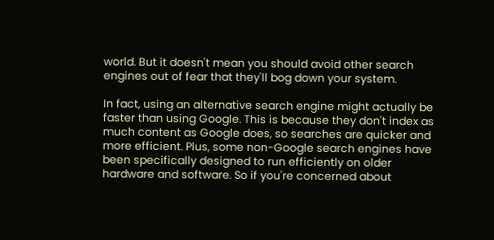world. But it doesn't mean you should avoid other search engines out of fear that they'll bog down your system.

In fact, using an alternative search engine might actually be faster than using Google. This is because they don't index as much content as Google does, so searches are quicker and more efficient. Plus, some non-Google search engines have been specifically designed to run efficiently on older hardware and software. So if you're concerned about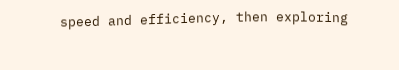speed and efficiency, then exploring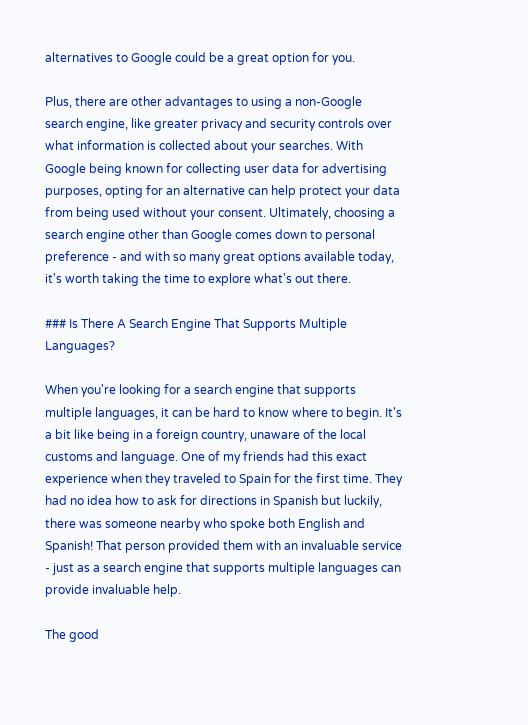alternatives to Google could be a great option for you.

Plus, there are other advantages to using a non-Google search engine, like greater privacy and security controls over what information is collected about your searches. With Google being known for collecting user data for advertising purposes, opting for an alternative can help protect your data from being used without your consent. Ultimately, choosing a search engine other than Google comes down to personal preference - and with so many great options available today, it's worth taking the time to explore what's out there.

### Is There A Search Engine That Supports Multiple Languages?

When you're looking for a search engine that supports multiple languages, it can be hard to know where to begin. It's a bit like being in a foreign country, unaware of the local customs and language. One of my friends had this exact experience when they traveled to Spain for the first time. They had no idea how to ask for directions in Spanish but luckily, there was someone nearby who spoke both English and Spanish! That person provided them with an invaluable service - just as a search engine that supports multiple languages can provide invaluable help.

The good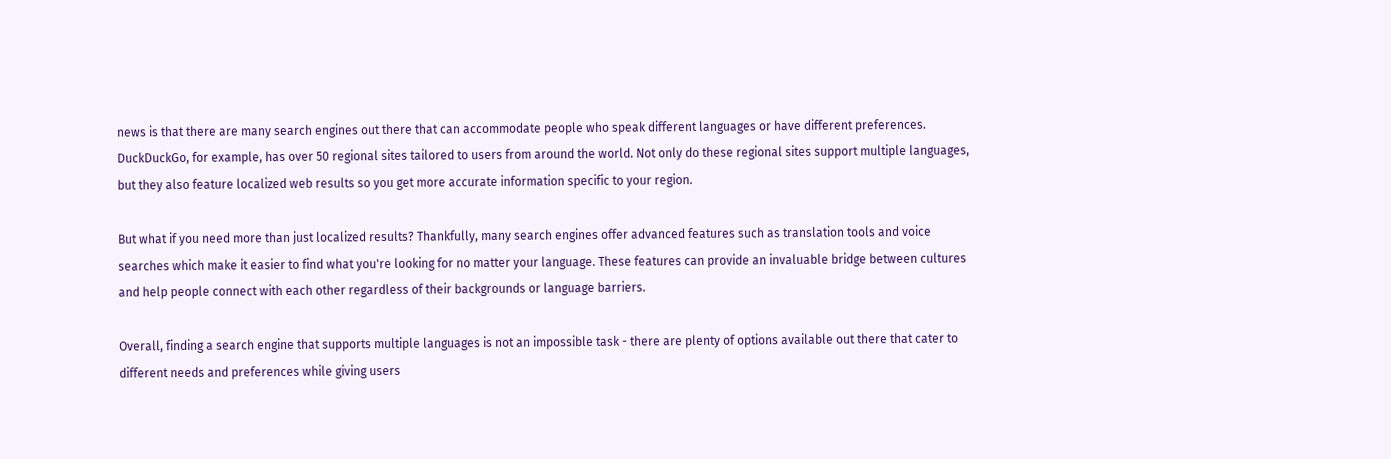news is that there are many search engines out there that can accommodate people who speak different languages or have different preferences. DuckDuckGo, for example, has over 50 regional sites tailored to users from around the world. Not only do these regional sites support multiple languages, but they also feature localized web results so you get more accurate information specific to your region.

But what if you need more than just localized results? Thankfully, many search engines offer advanced features such as translation tools and voice searches which make it easier to find what you're looking for no matter your language. These features can provide an invaluable bridge between cultures and help people connect with each other regardless of their backgrounds or language barriers.

Overall, finding a search engine that supports multiple languages is not an impossible task - there are plenty of options available out there that cater to different needs and preferences while giving users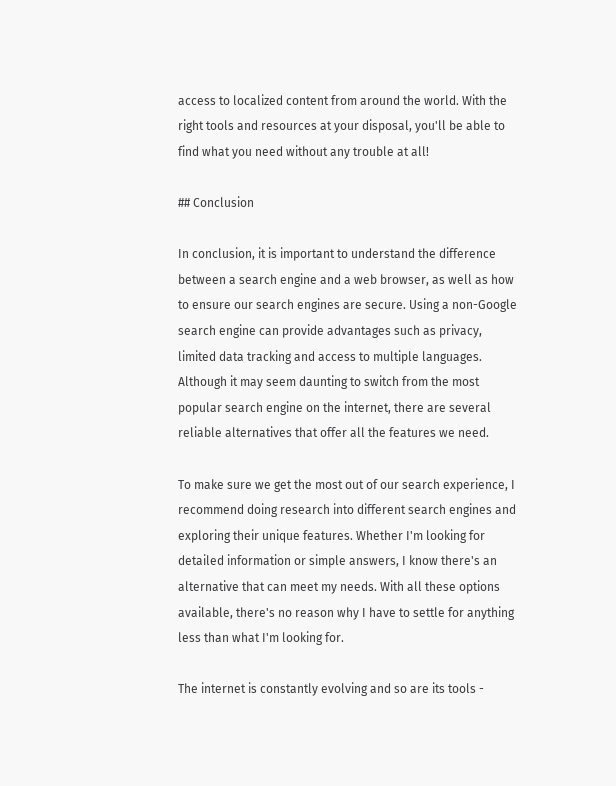access to localized content from around the world. With the right tools and resources at your disposal, you'll be able to find what you need without any trouble at all!

## Conclusion

In conclusion, it is important to understand the difference between a search engine and a web browser, as well as how to ensure our search engines are secure. Using a non-Google search engine can provide advantages such as privacy, limited data tracking and access to multiple languages. Although it may seem daunting to switch from the most popular search engine on the internet, there are several reliable alternatives that offer all the features we need.

To make sure we get the most out of our search experience, I recommend doing research into different search engines and exploring their unique features. Whether I'm looking for detailed information or simple answers, I know there's an alternative that can meet my needs. With all these options available, there's no reason why I have to settle for anything less than what I'm looking for.

The internet is constantly evolving and so are its tools -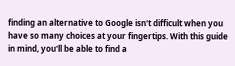finding an alternative to Google isn't difficult when you have so many choices at your fingertips. With this guide in mind, you'll be able to find a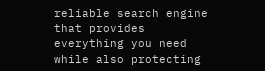reliable search engine that provides everything you need while also protecting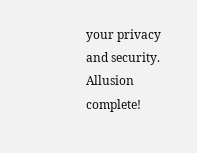your privacy and security. Allusion complete!